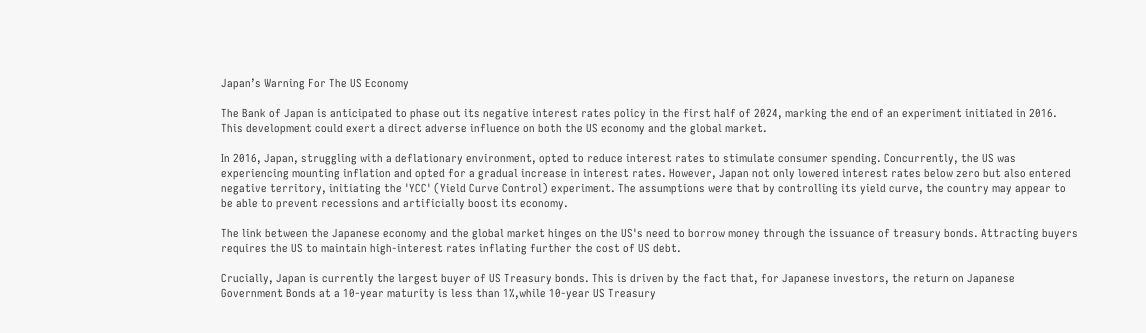Japan’s Warning For The US Economy

The Bank of Japan is anticipated to phase out its negative interest rates policy in the first half of 2024, marking the end of an experiment initiated in 2016. This development could exert a direct adverse influence on both the US economy and the global market.

In 2016, Japan, struggling with a deflationary environment, opted to reduce interest rates to stimulate consumer spending. Concurrently, the US was experiencing mounting inflation and opted for a gradual increase in interest rates. However, Japan not only lowered interest rates below zero but also entered negative territory, initiating the 'YCC' (Yield Curve Control) experiment. The assumptions were that by controlling its yield curve, the country may appear to be able to prevent recessions and artificially boost its economy.

The link between the Japanese economy and the global market hinges on the US's need to borrow money through the issuance of treasury bonds. Attracting buyers requires the US to maintain high-interest rates inflating further the cost of US debt.

Crucially, Japan is currently the largest buyer of US Treasury bonds. This is driven by the fact that, for Japanese investors, the return on Japanese Government Bonds at a 10-year maturity is less than 1%,while 10-year US Treasury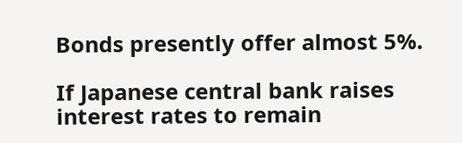Bonds presently offer almost 5%.

If Japanese central bank raises interest rates to remain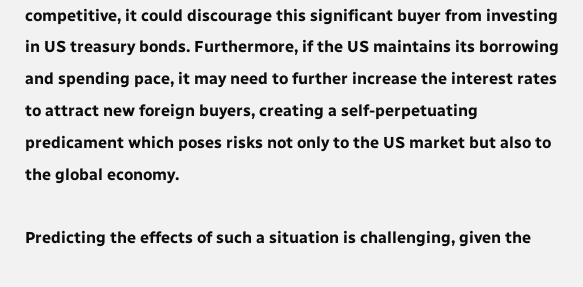competitive, it could discourage this significant buyer from investing in US treasury bonds. Furthermore, if the US maintains its borrowing and spending pace, it may need to further increase the interest rates to attract new foreign buyers, creating a self-perpetuating predicament which poses risks not only to the US market but also to the global economy.

Predicting the effects of such a situation is challenging, given the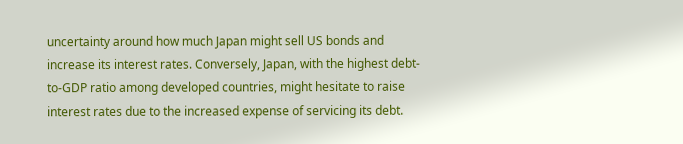uncertainty around how much Japan might sell US bonds and increase its interest rates. Conversely, Japan, with the highest debt-to-GDP ratio among developed countries, might hesitate to raise interest rates due to the increased expense of servicing its debt.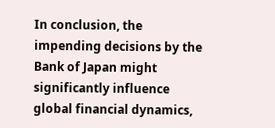In conclusion, the impending decisions by the Bank of Japan might significantly influence global financial dynamics,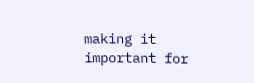making it important for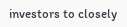investors to closely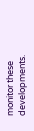monitor these developments.